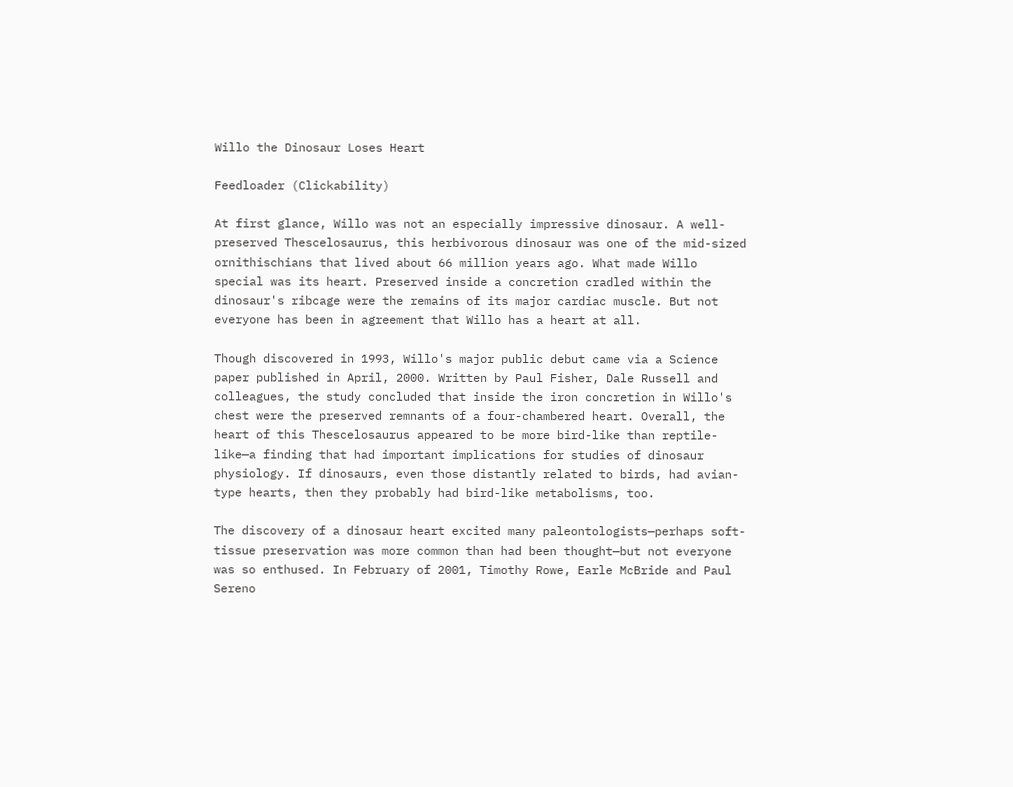Willo the Dinosaur Loses Heart

Feedloader (Clickability)

At first glance, Willo was not an especially impressive dinosaur. A well-preserved Thescelosaurus, this herbivorous dinosaur was one of the mid-sized ornithischians that lived about 66 million years ago. What made Willo special was its heart. Preserved inside a concretion cradled within the dinosaur's ribcage were the remains of its major cardiac muscle. But not everyone has been in agreement that Willo has a heart at all.

Though discovered in 1993, Willo's major public debut came via a Science paper published in April, 2000. Written by Paul Fisher, Dale Russell and colleagues, the study concluded that inside the iron concretion in Willo's chest were the preserved remnants of a four-chambered heart. Overall, the heart of this Thescelosaurus appeared to be more bird-like than reptile-like—a finding that had important implications for studies of dinosaur physiology. If dinosaurs, even those distantly related to birds, had avian-type hearts, then they probably had bird-like metabolisms, too.

The discovery of a dinosaur heart excited many paleontologists—perhaps soft-tissue preservation was more common than had been thought—but not everyone was so enthused. In February of 2001, Timothy Rowe, Earle McBride and Paul Sereno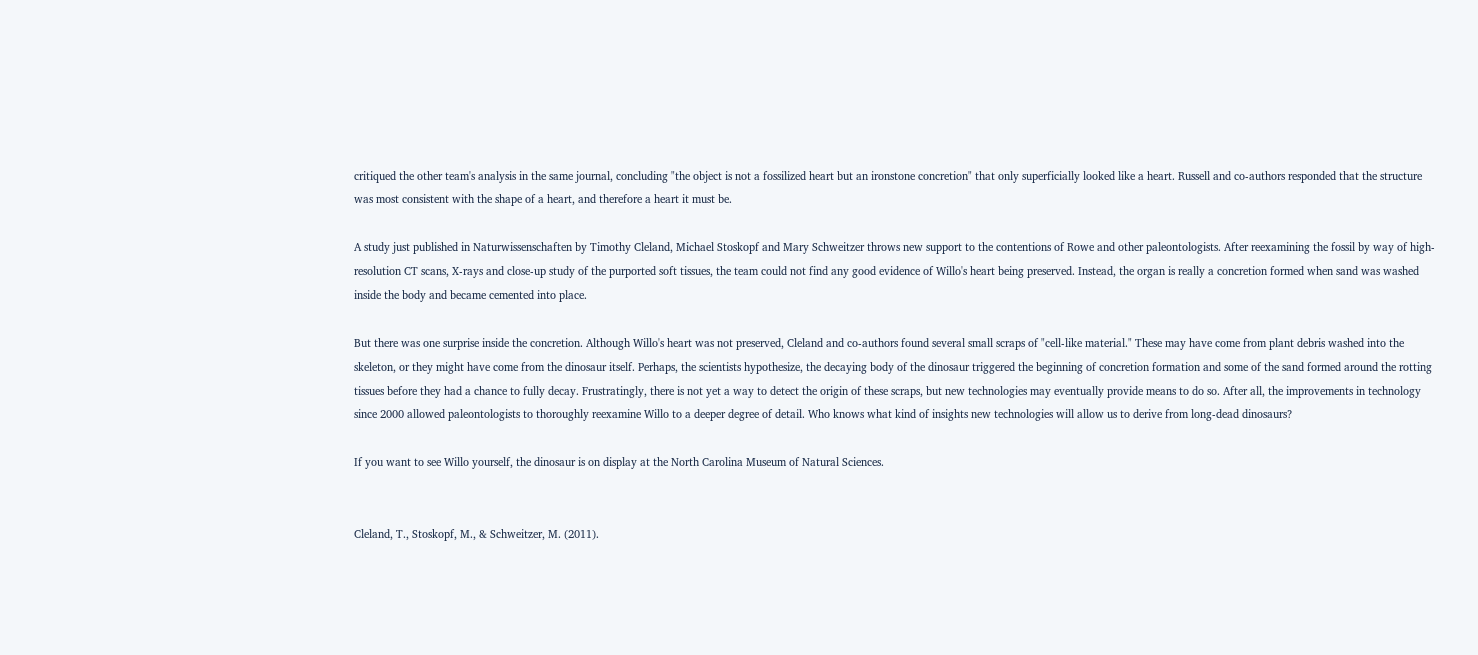critiqued the other team's analysis in the same journal, concluding "the object is not a fossilized heart but an ironstone concretion" that only superficially looked like a heart. Russell and co-authors responded that the structure was most consistent with the shape of a heart, and therefore a heart it must be.

A study just published in Naturwissenschaften by Timothy Cleland, Michael Stoskopf and Mary Schweitzer throws new support to the contentions of Rowe and other paleontologists. After reexamining the fossil by way of high-resolution CT scans, X-rays and close-up study of the purported soft tissues, the team could not find any good evidence of Willo's heart being preserved. Instead, the organ is really a concretion formed when sand was washed inside the body and became cemented into place.

But there was one surprise inside the concretion. Although Willo's heart was not preserved, Cleland and co-authors found several small scraps of "cell-like material." These may have come from plant debris washed into the skeleton, or they might have come from the dinosaur itself. Perhaps, the scientists hypothesize, the decaying body of the dinosaur triggered the beginning of concretion formation and some of the sand formed around the rotting tissues before they had a chance to fully decay. Frustratingly, there is not yet a way to detect the origin of these scraps, but new technologies may eventually provide means to do so. After all, the improvements in technology since 2000 allowed paleontologists to thoroughly reexamine Willo to a deeper degree of detail. Who knows what kind of insights new technologies will allow us to derive from long-dead dinosaurs?

If you want to see Willo yourself, the dinosaur is on display at the North Carolina Museum of Natural Sciences.


Cleland, T., Stoskopf, M., & Schweitzer, M. (2011).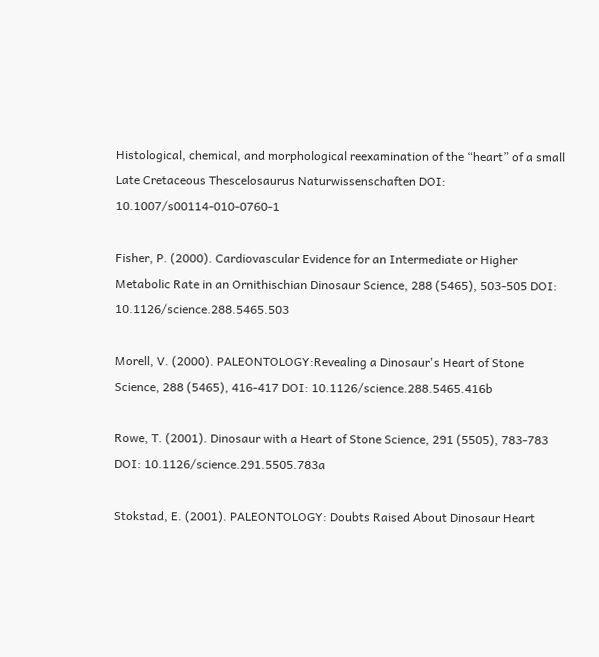Histological, chemical, and morphological reexamination of the “heart” of a small Late Cretaceous Thescelosaurus Naturwissenschaften DOI: 10.1007/s00114-010-0760-1

Fisher, P. (2000). Cardiovascular Evidence for an Intermediate or Higher Metabolic Rate in an Ornithischian Dinosaur Science, 288 (5465), 503-505 DOI: 10.1126/science.288.5465.503

Morell, V. (2000). PALEONTOLOGY:Revealing a Dinosaur's Heart of Stone Science, 288 (5465), 416-417 DOI: 10.1126/science.288.5465.416b

Rowe, T. (2001). Dinosaur with a Heart of Stone Science, 291 (5505), 783-783 DOI: 10.1126/science.291.5505.783a

Stokstad, E. (2001). PALEONTOLOGY: Doubts Raised About Dinosaur Heart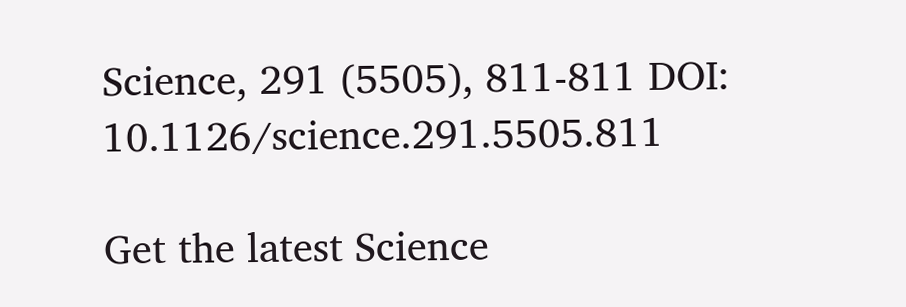Science, 291 (5505), 811-811 DOI: 10.1126/science.291.5505.811

Get the latest Science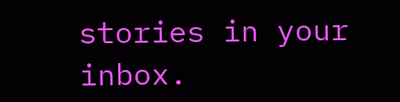stories in your inbox.